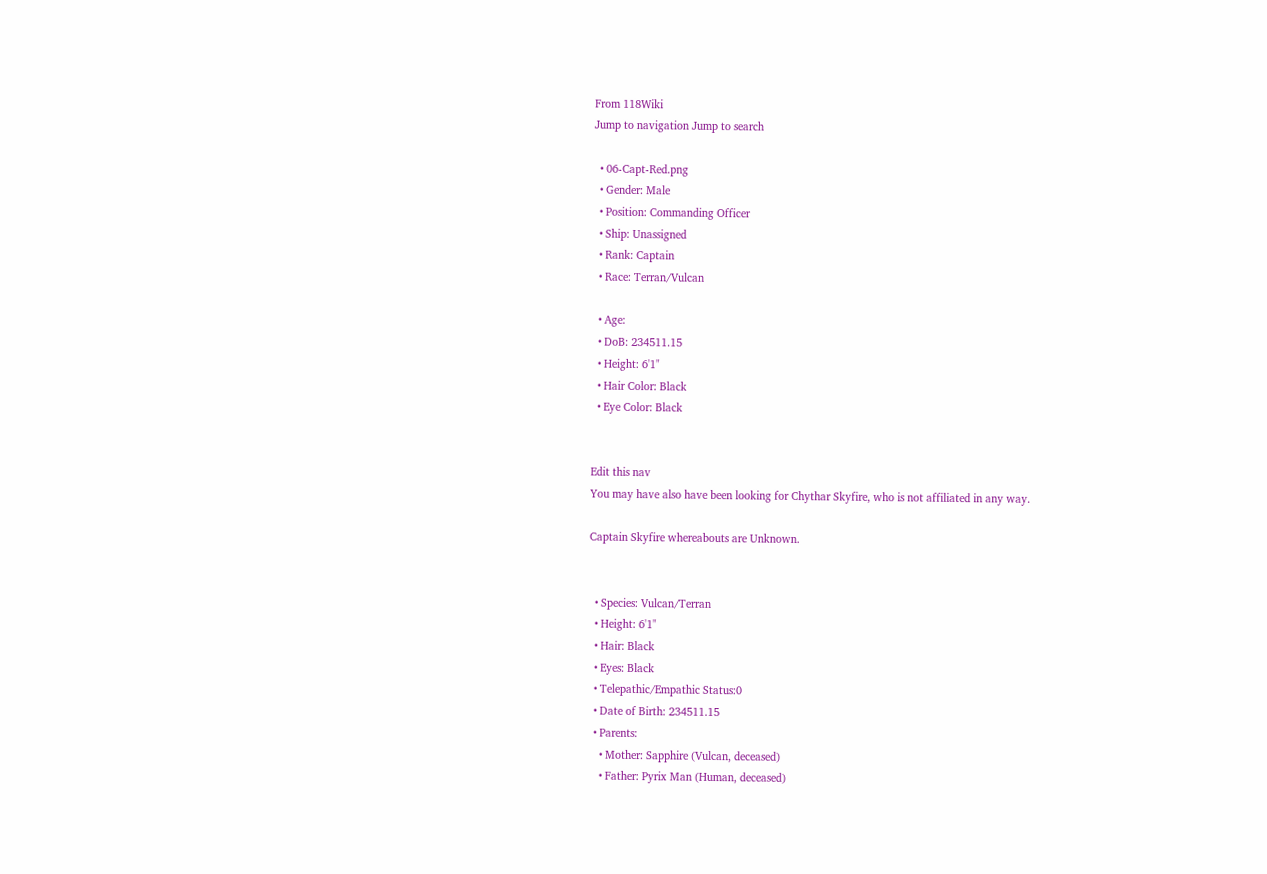From 118Wiki
Jump to navigation Jump to search

  • 06-Capt-Red.png
  • Gender: Male
  • Position: Commanding Officer
  • Ship: Unassigned
  • Rank: Captain
  • Race: Terran/Vulcan

  • Age:
  • DoB: 234511.15
  • Height: 6'1"
  • Hair Color: Black
  • Eye Color: Black


Edit this nav
You may have also have been looking for Chythar Skyfire, who is not affiliated in any way.

Captain Skyfire whereabouts are Unknown.


  • Species: Vulcan/Terran
  • Height: 6'1"
  • Hair: Black
  • Eyes: Black
  • Telepathic/Empathic Status:0
  • Date of Birth: 234511.15
  • Parents:
    • Mother: Sapphire (Vulcan, deceased)
    • Father: Pyrix Man (Human, deceased)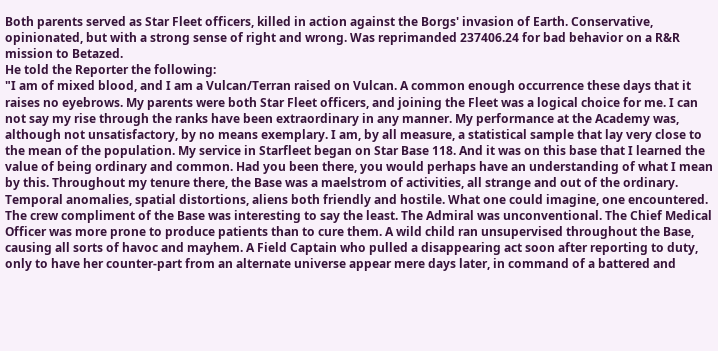Both parents served as Star Fleet officers, killed in action against the Borgs' invasion of Earth. Conservative, opinionated, but with a strong sense of right and wrong. Was reprimanded 237406.24 for bad behavior on a R&R mission to Betazed.
He told the Reporter the following:
"I am of mixed blood, and I am a Vulcan/Terran raised on Vulcan. A common enough occurrence these days that it raises no eyebrows. My parents were both Star Fleet officers, and joining the Fleet was a logical choice for me. I can not say my rise through the ranks have been extraordinary in any manner. My performance at the Academy was, although not unsatisfactory, by no means exemplary. I am, by all measure, a statistical sample that lay very close to the mean of the population. My service in Starfleet began on Star Base 118. And it was on this base that I learned the value of being ordinary and common. Had you been there, you would perhaps have an understanding of what I mean by this. Throughout my tenure there, the Base was a maelstrom of activities, all strange and out of the ordinary. Temporal anomalies, spatial distortions, aliens both friendly and hostile. What one could imagine, one encountered. The crew compliment of the Base was interesting to say the least. The Admiral was unconventional. The Chief Medical Officer was more prone to produce patients than to cure them. A wild child ran unsupervised throughout the Base, causing all sorts of havoc and mayhem. A Field Captain who pulled a disappearing act soon after reporting to duty, only to have her counter-part from an alternate universe appear mere days later, in command of a battered and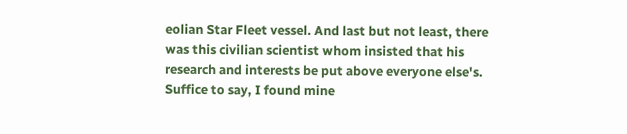eolian Star Fleet vessel. And last but not least, there was this civilian scientist whom insisted that his research and interests be put above everyone else's. Suffice to say, I found mine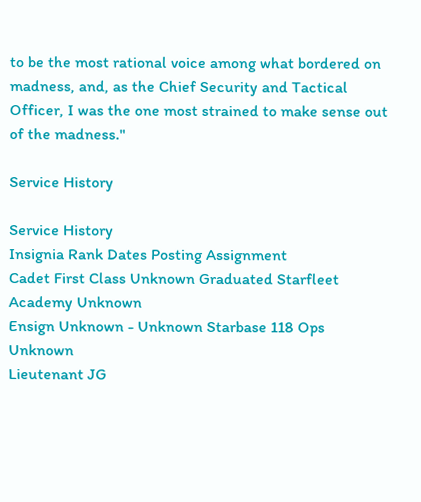to be the most rational voice among what bordered on madness, and, as the Chief Security and Tactical Officer, I was the one most strained to make sense out of the madness."

Service History

Service History
Insignia Rank Dates Posting Assignment
Cadet First Class Unknown Graduated Starfleet Academy Unknown
Ensign Unknown - Unknown Starbase 118 Ops Unknown
Lieutenant JG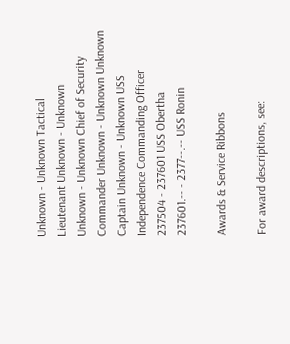Unknown - Unknown Tactical
Lieutenant Unknown - Unknown
Unknown - Unknown Chief of Security
Commander Unknown - Unknown Unknown
Captain Unknown - Unknown USS Independence Commanding Officer
237504 - 237601 USS Obertha
237601.-- - 2377--.-- USS Ronin

Awards & Service Ribbons

For award descriptions, see: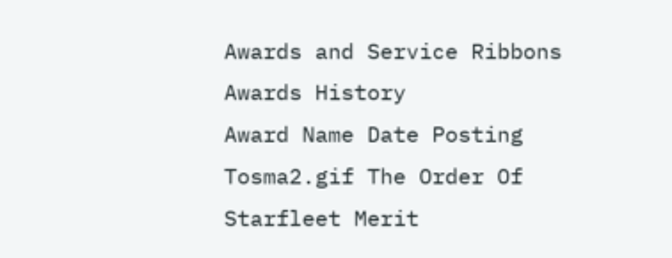Awards and Service Ribbons
Awards History
Award Name Date Posting
Tosma2.gif The Order Of Starfleet Merit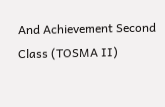And Achievement Second Class (TOSMA II)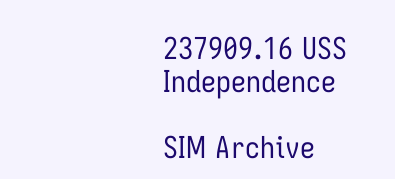237909.16 USS Independence

SIM Archive